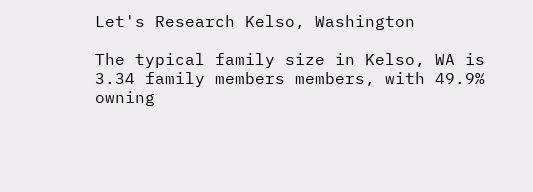Let's Research Kelso, Washington

The typical family size in Kelso, WA is 3.34 family members members, with 49.9% owning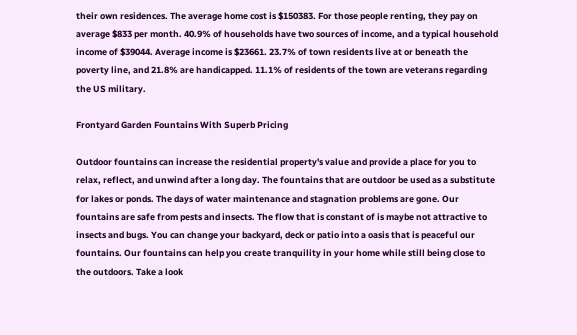their own residences. The average home cost is $150383. For those people renting, they pay on average $833 per month. 40.9% of households have two sources of income, and a typical household income of $39044. Average income is $23661. 23.7% of town residents live at or beneath the poverty line, and 21.8% are handicapped. 11.1% of residents of the town are veterans regarding the US military.

Frontyard Garden Fountains With Superb Pricing

Outdoor fountains can increase the residential property's value and provide a place for you to relax, reflect, and unwind after a long day. The fountains that are outdoor be used as a substitute for lakes or ponds. The days of water maintenance and stagnation problems are gone. Our fountains are safe from pests and insects. The flow that is constant of is maybe not attractive to insects and bugs. You can change your backyard, deck or patio into a oasis that is peaceful our fountains. Our fountains can help you create tranquility in your home while still being close to the outdoors. Take a look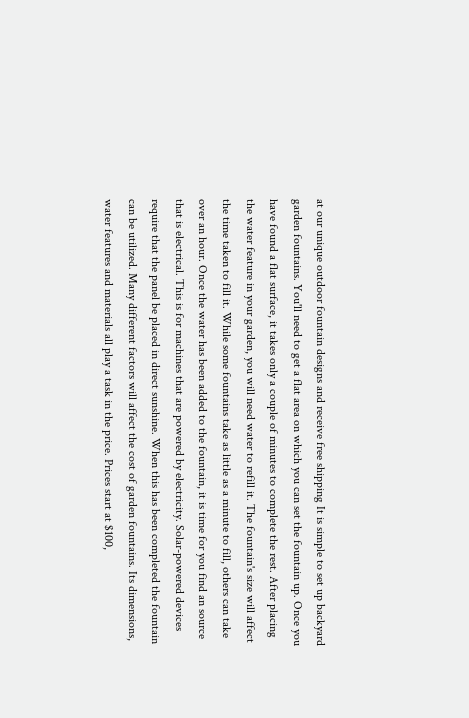at our unique outdoor fountain designs and receive free shipping It is simple to set up backyard garden fountains. You'll need to get a flat area on which you can set the fountain up. Once you have found a flat surface, it takes only a couple of minutes to complete the rest. After placing the water feature in your garden, you will need water to refill it. The fountain's size will affect the time taken to fill it. While some fountains take as little as a minute to fill, others can take over an hour. Once the water has been added to the fountain, it is time for you find an source that is electrical. This is for machines that are powered by electricity. Solar-powered devices require that the panel be placed in direct sunshine. When this has been completed the fountain can be utilized. Many different factors will affect the cost of garden fountains. Its dimensions, water features and materials all play a task in the price. Prices start at $100,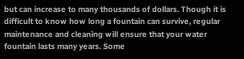but can increase to many thousands of dollars. Though it is difficult to know how long a fountain can survive, regular maintenance and cleaning will ensure that your water fountain lasts many years. Some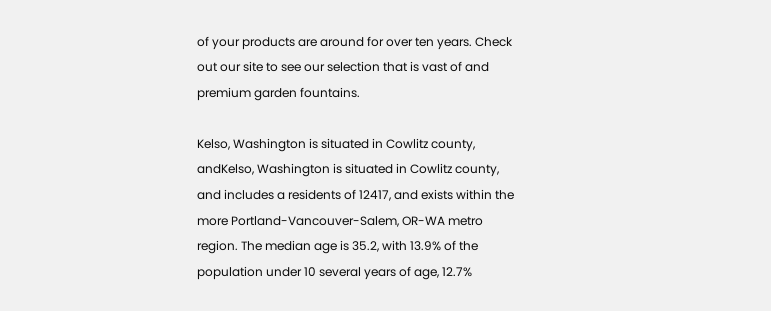of your products are around for over ten years. Check out our site to see our selection that is vast of and premium garden fountains.

Kelso, Washington is situated in Cowlitz county, andKelso, Washington is situated in Cowlitz county, and includes a residents of 12417, and exists within the more Portland-Vancouver-Salem, OR-WA metro region. The median age is 35.2, with 13.9% of the population under 10 several years of age, 12.7%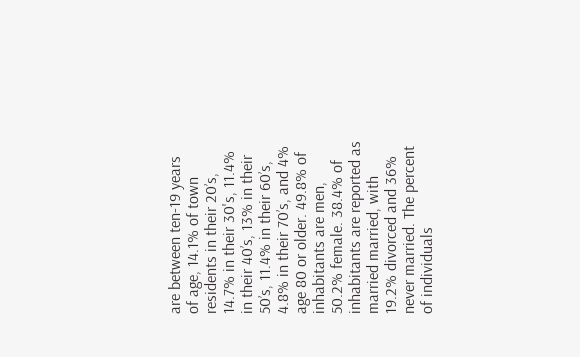are between ten-19 years of age, 14.1% of town residents in their 20’s, 14.7% in their 30's, 11.4% in their 40’s, 13% in their 50’s, 11.4% in their 60’s, 4.8% in their 70’s, and 4% age 80 or older. 49.8% of inhabitants are men, 50.2% female. 38.4% of inhabitants are reported as married married, with 19.2% divorced and 36% never married. The percent of individuals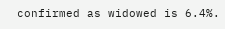confirmed as widowed is 6.4%.